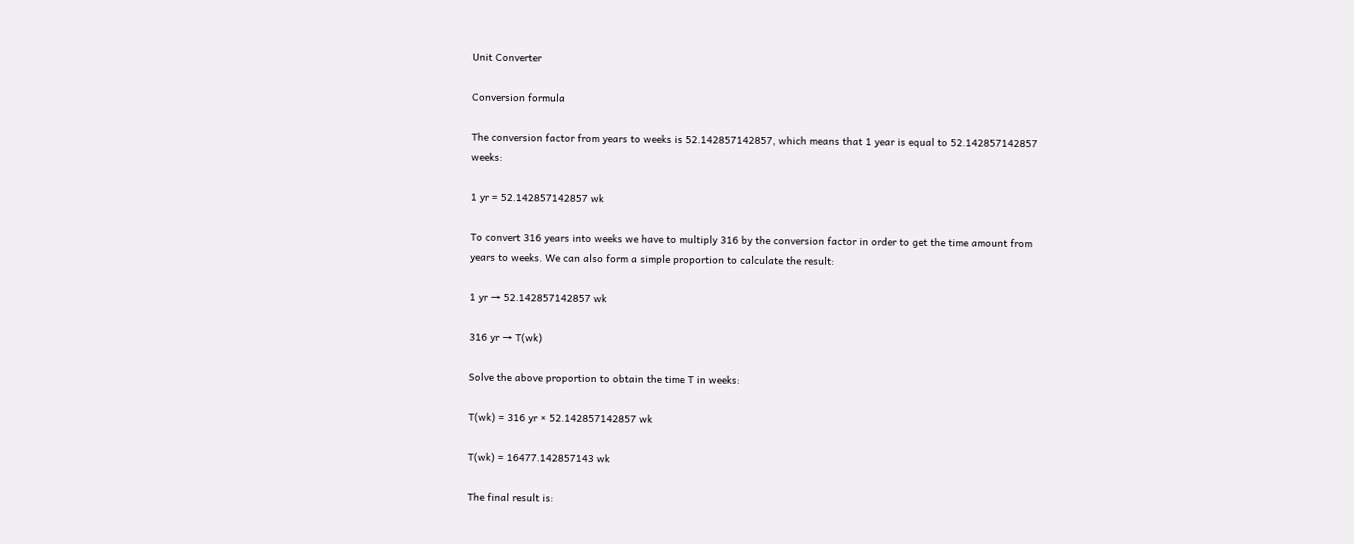Unit Converter

Conversion formula

The conversion factor from years to weeks is 52.142857142857, which means that 1 year is equal to 52.142857142857 weeks:

1 yr = 52.142857142857 wk

To convert 316 years into weeks we have to multiply 316 by the conversion factor in order to get the time amount from years to weeks. We can also form a simple proportion to calculate the result:

1 yr → 52.142857142857 wk

316 yr → T(wk)

Solve the above proportion to obtain the time T in weeks:

T(wk) = 316 yr × 52.142857142857 wk

T(wk) = 16477.142857143 wk

The final result is: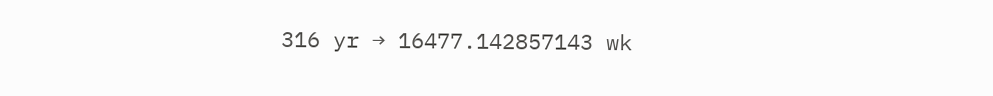316 yr → 16477.142857143 wk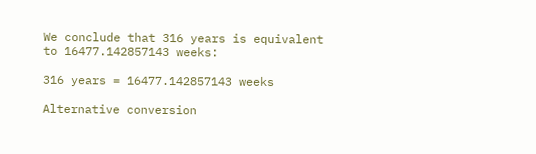We conclude that 316 years is equivalent to 16477.142857143 weeks:

316 years = 16477.142857143 weeks

Alternative conversion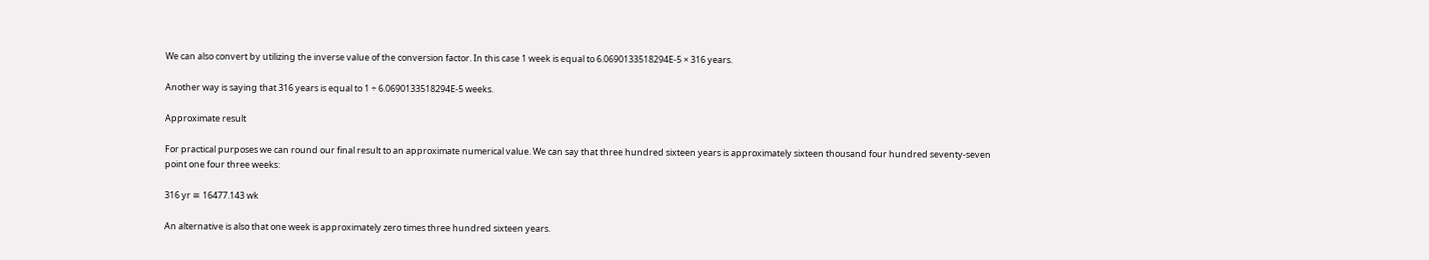We can also convert by utilizing the inverse value of the conversion factor. In this case 1 week is equal to 6.0690133518294E-5 × 316 years.

Another way is saying that 316 years is equal to 1 ÷ 6.0690133518294E-5 weeks.

Approximate result

For practical purposes we can round our final result to an approximate numerical value. We can say that three hundred sixteen years is approximately sixteen thousand four hundred seventy-seven point one four three weeks:

316 yr ≅ 16477.143 wk

An alternative is also that one week is approximately zero times three hundred sixteen years.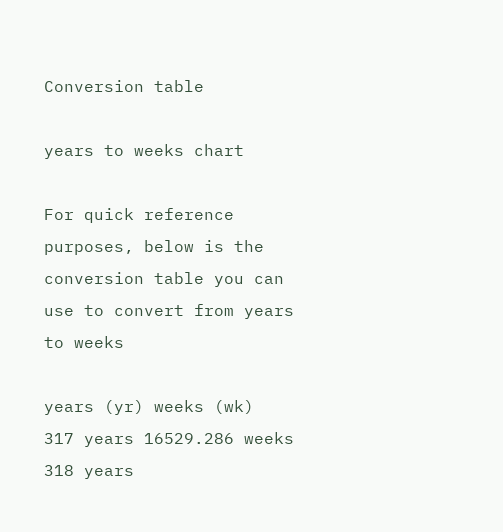Conversion table

years to weeks chart

For quick reference purposes, below is the conversion table you can use to convert from years to weeks

years (yr) weeks (wk)
317 years 16529.286 weeks
318 years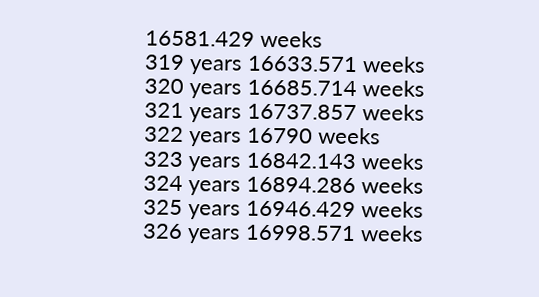16581.429 weeks
319 years 16633.571 weeks
320 years 16685.714 weeks
321 years 16737.857 weeks
322 years 16790 weeks
323 years 16842.143 weeks
324 years 16894.286 weeks
325 years 16946.429 weeks
326 years 16998.571 weeks